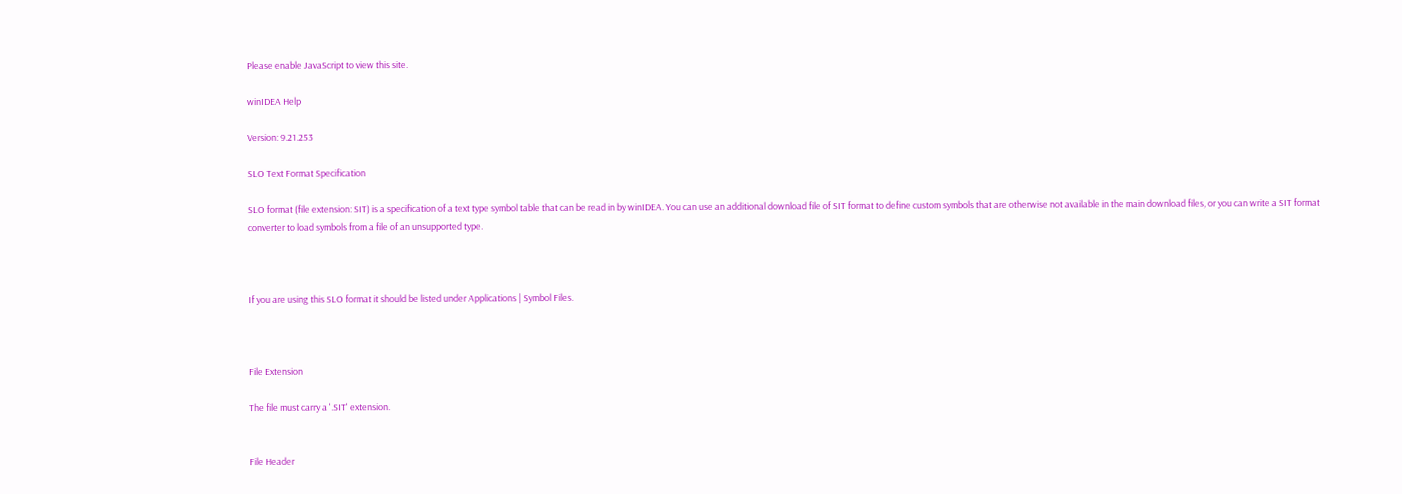Please enable JavaScript to view this site.

winIDEA Help

Version: 9.21.253

SLO Text Format Specification

SLO format (file extension: SIT) is a specification of a text type symbol table that can be read in by winIDEA. You can use an additional download file of SIT format to define custom symbols that are otherwise not available in the main download files, or you can write a SIT format converter to load symbols from a file of an unsupported type.



If you are using this SLO format it should be listed under Applications | Symbol Files.



File Extension

The file must carry a '.SIT' extension.


File Header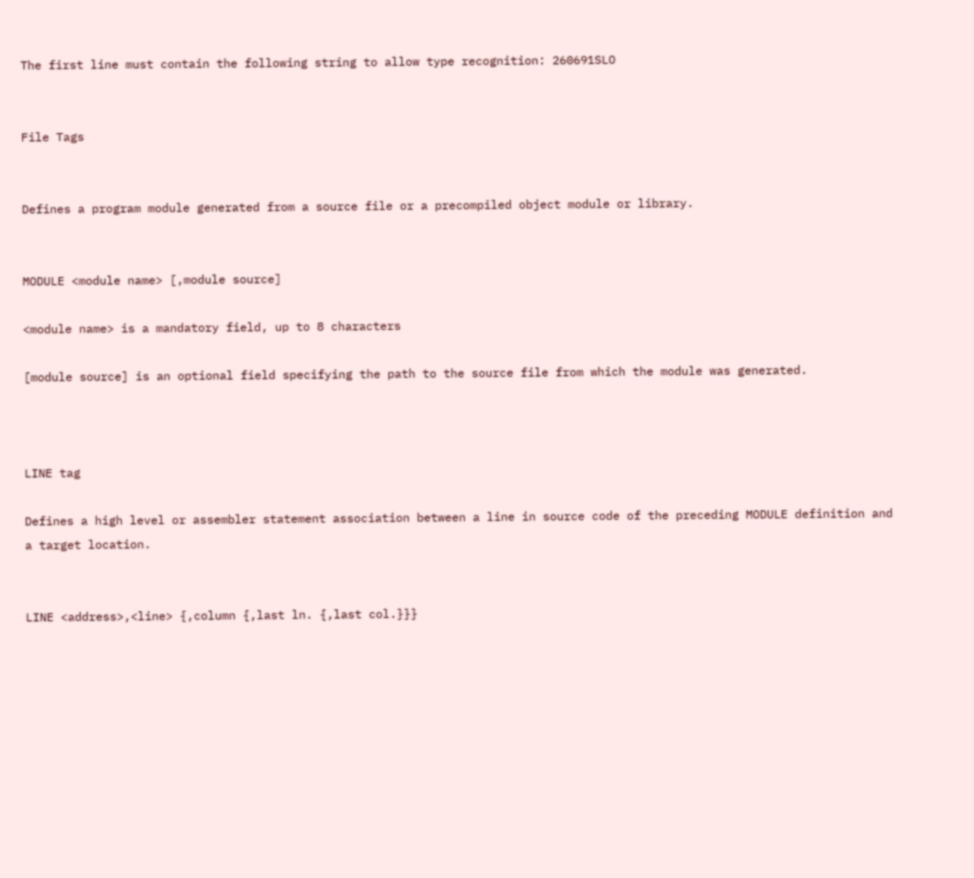The first line must contain the following string to allow type recognition: 260691SLO


File Tags


Defines a program module generated from a source file or a precompiled object module or library.


MODULE <module name> [,module source]

<module name> is a mandatory field, up to 8 characters

[module source] is an optional field specifying the path to the source file from which the module was generated.



LINE tag

Defines a high level or assembler statement association between a line in source code of the preceding MODULE definition and a target location.


LINE <address>,<line> {,column {,last ln. {,last col.}}}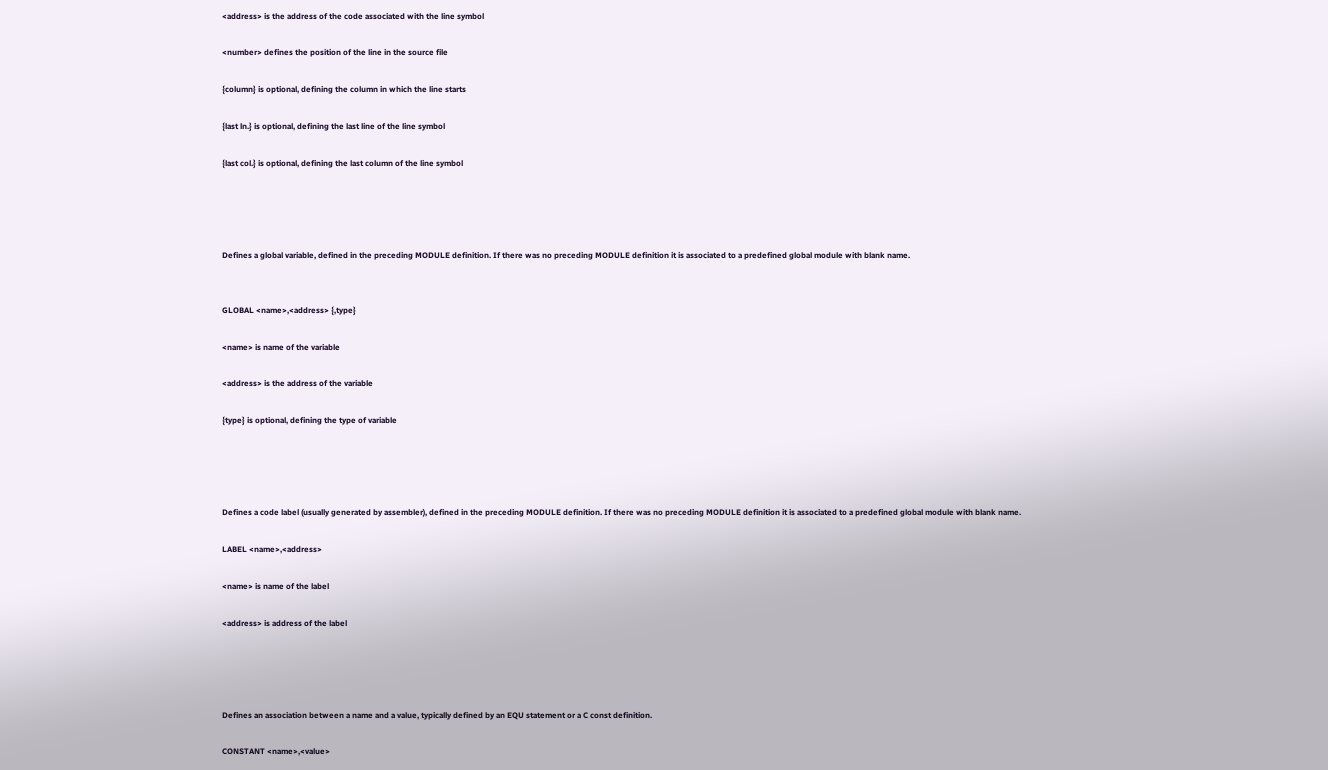<address> is the address of the code associated with the line symbol

<number> defines the position of the line in the source file

{column} is optional, defining the column in which the line starts

{last ln.} is optional, defining the last line of the line symbol

{last col.} is optional, defining the last column of the line symbol




Defines a global variable, defined in the preceding MODULE definition. If there was no preceding MODULE definition it is associated to a predefined global module with blank name.


GLOBAL <name>,<address> {,type}

<name> is name of the variable

<address> is the address of the variable

{type} is optional, defining the type of variable




Defines a code label (usually generated by assembler), defined in the preceding MODULE definition. If there was no preceding MODULE definition it is associated to a predefined global module with blank name.

LABEL <name>,<address>

<name> is name of the label

<address> is address of the label




Defines an association between a name and a value, typically defined by an EQU statement or a C const definition.

CONSTANT <name>,<value>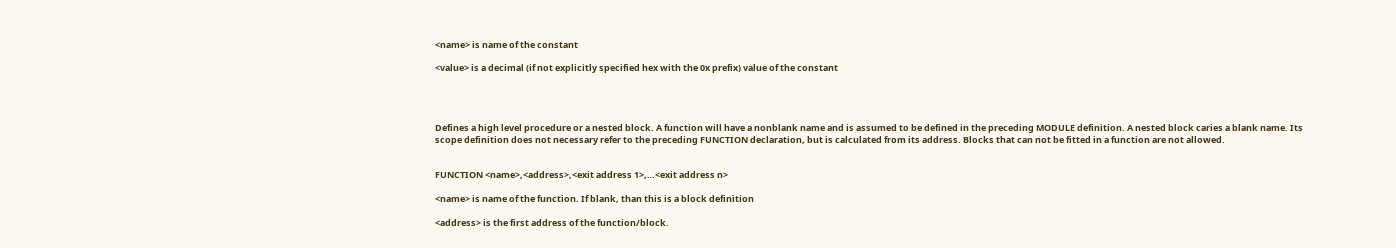<name> is name of the constant

<value> is a decimal (if not explicitly specified hex with the 0x prefix) value of the constant




Defines a high level procedure or a nested block. A function will have a nonblank name and is assumed to be defined in the preceding MODULE definition. A nested block caries a blank name. Its scope definition does not necessary refer to the preceding FUNCTION declaration, but is calculated from its address. Blocks that can not be fitted in a function are not allowed.


FUNCTION <name>,<address>,<exit address 1>,…<exit address n>

<name> is name of the function. If blank, than this is a block definition

<address> is the first address of the function/block.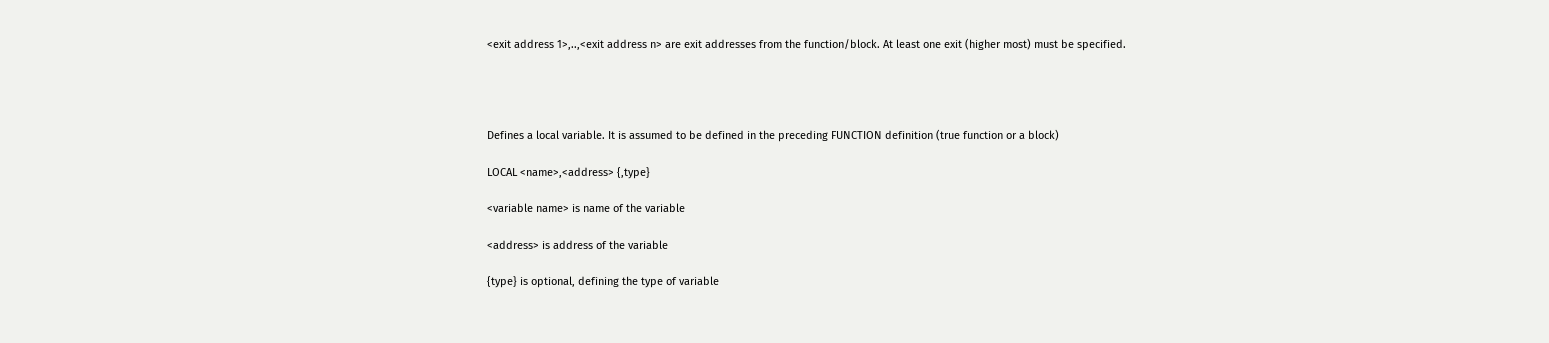<exit address 1>,..,<exit address n> are exit addresses from the function/block. At least one exit (higher most) must be specified.




Defines a local variable. It is assumed to be defined in the preceding FUNCTION definition (true function or a block)

LOCAL <name>,<address> {,type}

<variable name> is name of the variable

<address> is address of the variable

{type} is optional, defining the type of variable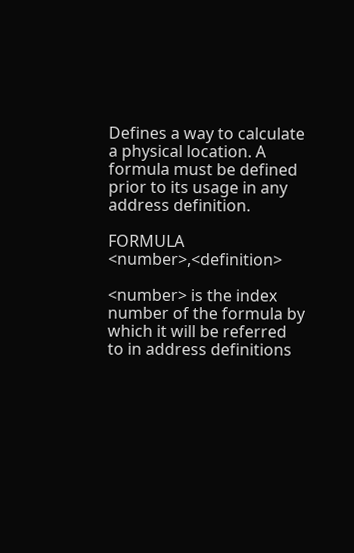Defines a way to calculate a physical location. A formula must be defined prior to its usage in any address definition.

FORMULA <number>,<definition>

<number> is the index number of the formula by which it will be referred to in address definitions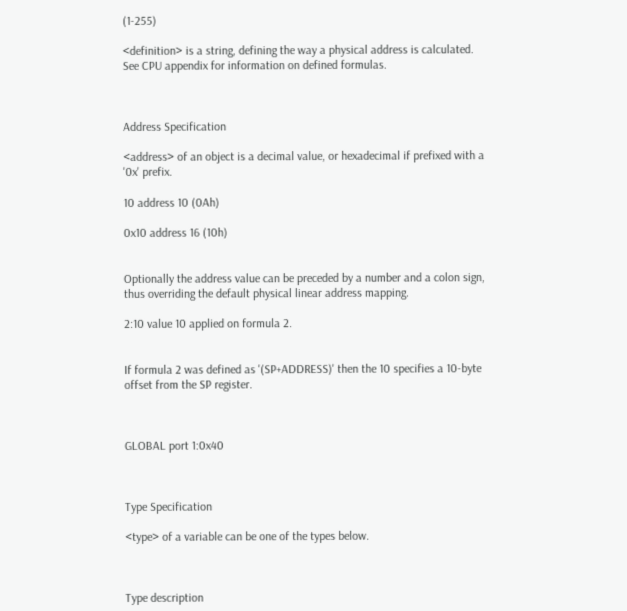(1-255)

<definition> is a string, defining the way a physical address is calculated. See CPU appendix for information on defined formulas.



Address Specification

<address> of an object is a decimal value, or hexadecimal if prefixed with a '0x' prefix.

10 address 10 (0Ah)

0x10 address 16 (10h)


Optionally the address value can be preceded by a number and a colon sign, thus overriding the default physical linear address mapping.

2:10 value 10 applied on formula 2.


If formula 2 was defined as '(SP+ADDRESS)' then the 10 specifies a 10-byte offset from the SP register.



GLOBAL port 1:0x40



Type Specification

<type> of a variable can be one of the types below.



Type description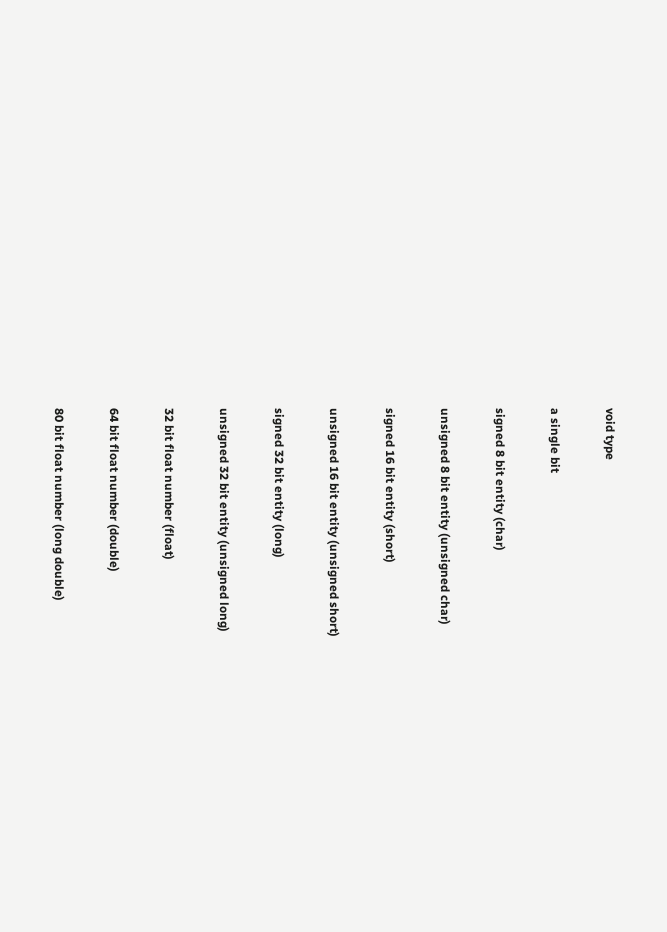void type


a single bit


signed 8 bit entity (char)


unsigned 8 bit entity (unsigned char)


signed 16 bit entity (short)


unsigned 16 bit entity (unsigned short)


signed 32 bit entity (long)


unsigned 32 bit entity (unsigned long)


32 bit float number (float)


64 bit float number (double)


80 bit float number (long double)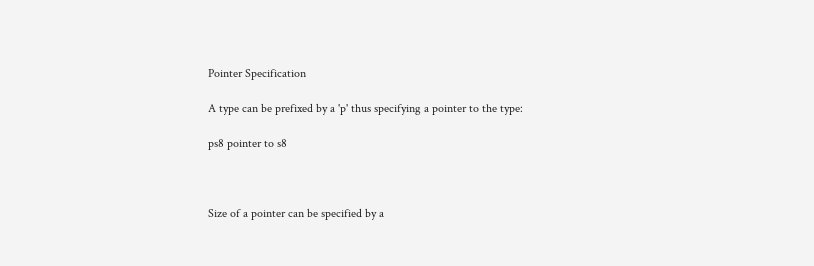Pointer Specification

A type can be prefixed by a 'p' thus specifying a pointer to the type:

ps8 pointer to s8



Size of a pointer can be specified by a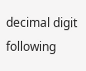decimal digit following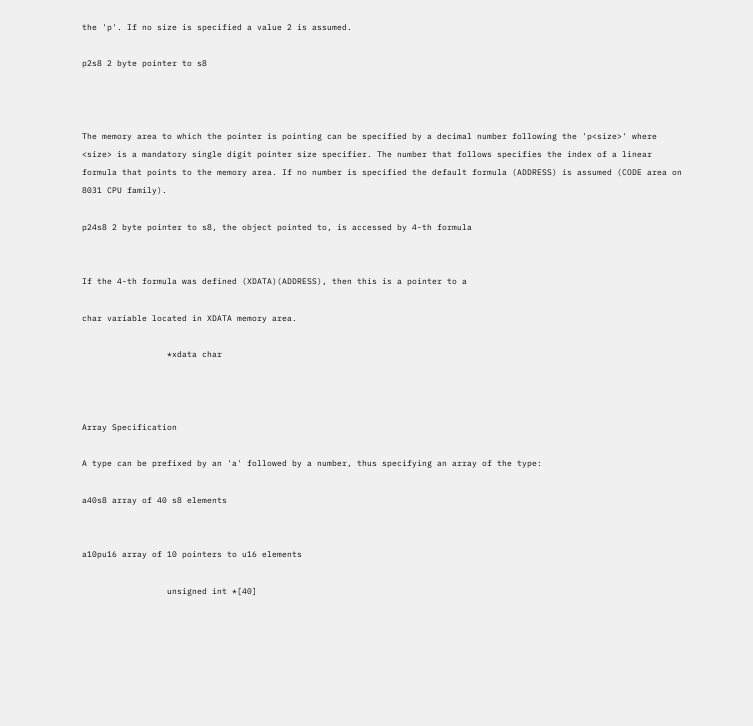the 'p'. If no size is specified a value 2 is assumed.

p2s8 2 byte pointer to s8



The memory area to which the pointer is pointing can be specified by a decimal number following the 'p<size>' where <size> is a mandatory single digit pointer size specifier. The number that follows specifies the index of a linear formula that points to the memory area. If no number is specified the default formula (ADDRESS) is assumed (CODE area on 8031 CPU family).

p24s8 2 byte pointer to s8, the object pointed to, is accessed by 4-th formula


If the 4-th formula was defined (XDATA)(ADDRESS), then this is a pointer to a

char variable located in XDATA memory area.

                 *xdata char



Array Specification

A type can be prefixed by an 'a' followed by a number, thus specifying an array of the type:

a40s8 array of 40 s8 elements


a10pu16 array of 10 pointers to u16 elements

                 unsigned int *[40]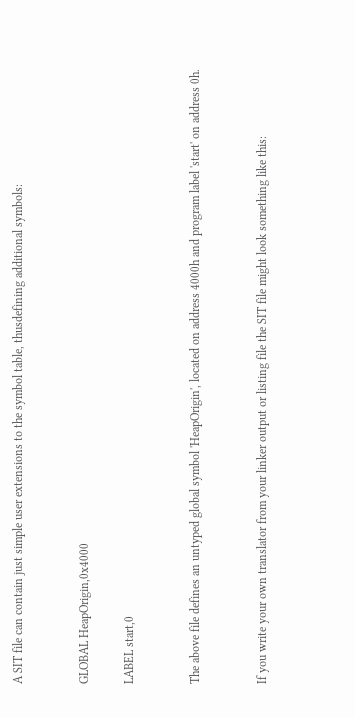A SIT file can contain just simple user extensions to the symbol table, thusdefining additional symbols:


GLOBAL HeapOrigin,0x4000

LABEL start,0


The above file defines an untyped global symbol 'HeapOrigin', located on address 4000h and program label 'start' on address 0h.


If you write your own translator from your linker output or listing file the SIT file might look something like this: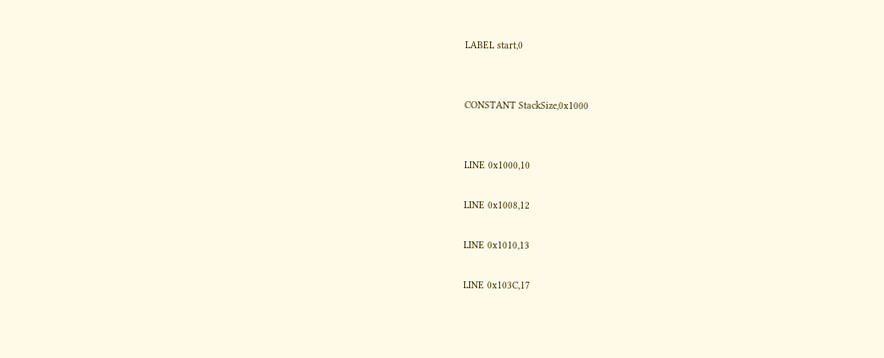LABEL start,0


CONSTANT StackSize,0x1000


LINE 0x1000,10

LINE 0x1008,12

LINE 0x1010,13

LINE 0x103C,17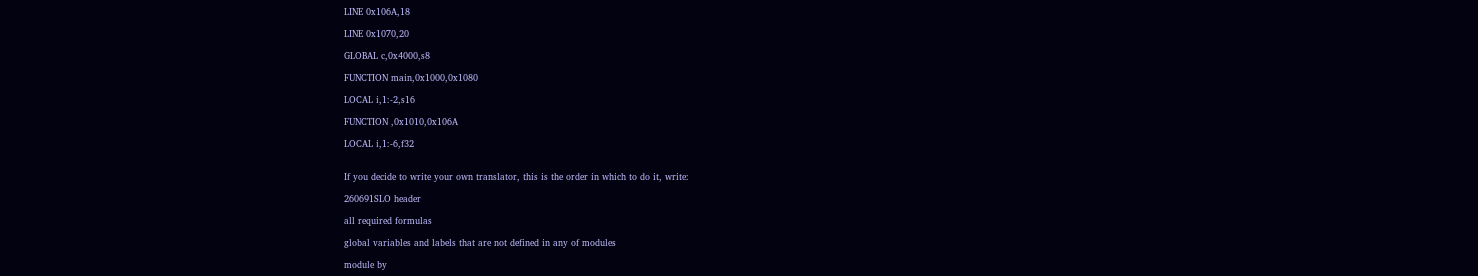LINE 0x106A,18

LINE 0x1070,20

GLOBAL c,0x4000,s8

FUNCTION main,0x1000,0x1080

LOCAL i,1:-2,s16

FUNCTION ,0x1010,0x106A

LOCAL i,1:-6,f32


If you decide to write your own translator, this is the order in which to do it, write:

260691SLO header

all required formulas

global variables and labels that are not defined in any of modules

module by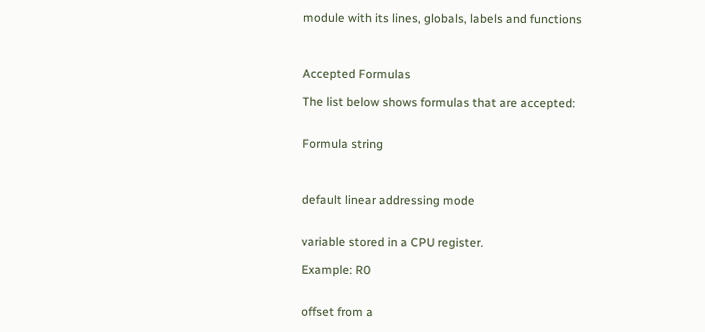module with its lines, globals, labels and functions



Accepted Formulas

The list below shows formulas that are accepted:


Formula string



default linear addressing mode


variable stored in a CPU register.

Example: R0


offset from a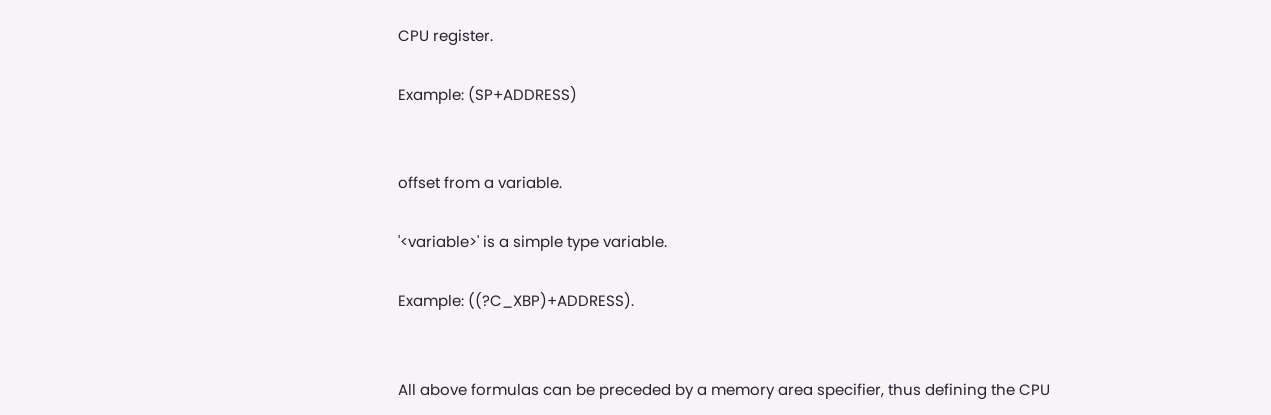CPU register.

Example: (SP+ADDRESS)


offset from a variable.

'<variable>' is a simple type variable.

Example: ((?C_XBP)+ADDRESS).


All above formulas can be preceded by a memory area specifier, thus defining the CPU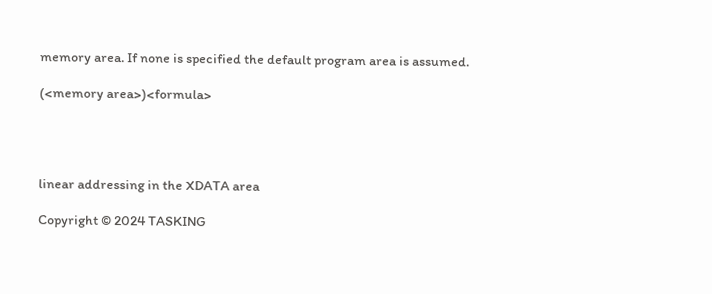memory area. If none is specified the default program area is assumed.

(<memory area>)<formula>




linear addressing in the XDATA area

Copyright © 2024 TASKING